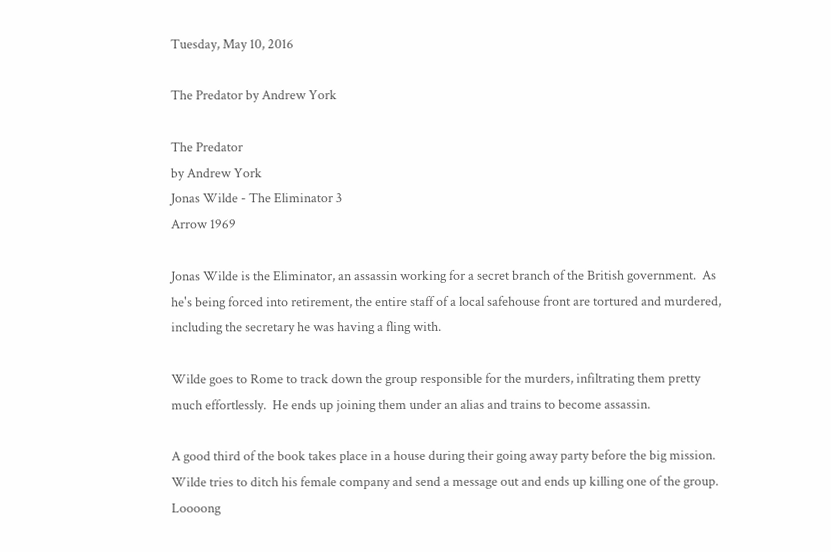Tuesday, May 10, 2016

The Predator by Andrew York

The Predator
by Andrew York
Jonas Wilde - The Eliminator 3
Arrow 1969

Jonas Wilde is the Eliminator, an assassin working for a secret branch of the British government.  As he's being forced into retirement, the entire staff of a local safehouse front are tortured and murdered, including the secretary he was having a fling with.

Wilde goes to Rome to track down the group responsible for the murders, infiltrating them pretty much effortlessly.  He ends up joining them under an alias and trains to become assassin.

A good third of the book takes place in a house during their going away party before the big mission.  Wilde tries to ditch his female company and send a message out and ends up killing one of the group.  Loooong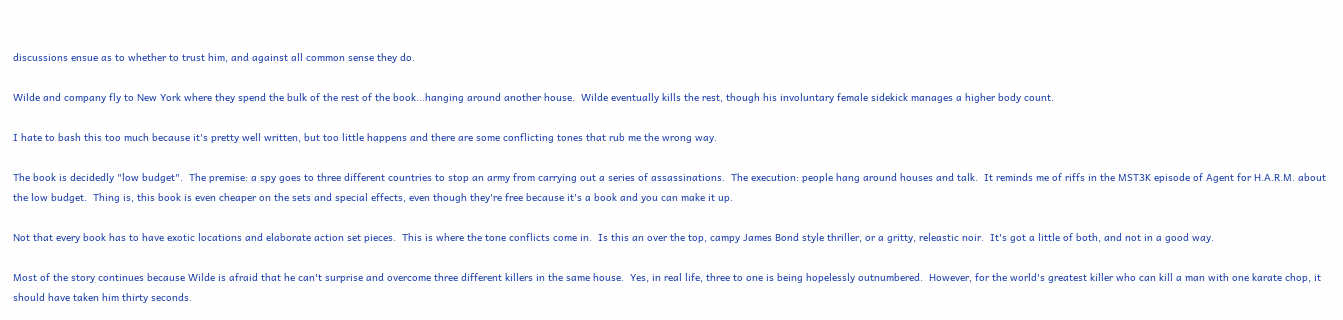discussions ensue as to whether to trust him, and against all common sense they do.

Wilde and company fly to New York where they spend the bulk of the rest of the book...hanging around another house.  Wilde eventually kills the rest, though his involuntary female sidekick manages a higher body count.

I hate to bash this too much because it's pretty well written, but too little happens and there are some conflicting tones that rub me the wrong way.

The book is decidedly "low budget".  The premise: a spy goes to three different countries to stop an army from carrying out a series of assassinations.  The execution: people hang around houses and talk.  It reminds me of riffs in the MST3K episode of Agent for H.A.R.M. about the low budget.  Thing is, this book is even cheaper on the sets and special effects, even though they're free because it's a book and you can make it up.

Not that every book has to have exotic locations and elaborate action set pieces.  This is where the tone conflicts come in.  Is this an over the top, campy James Bond style thriller, or a gritty, releastic noir.  It's got a little of both, and not in a good way.

Most of the story continues because Wilde is afraid that he can't surprise and overcome three different killers in the same house.  Yes, in real life, three to one is being hopelessly outnumbered.  However, for the world's greatest killer who can kill a man with one karate chop, it should have taken him thirty seconds.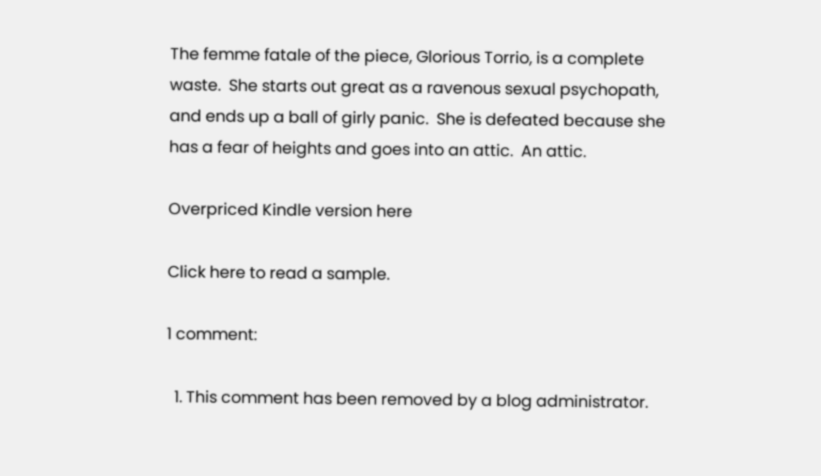The femme fatale of the piece, Glorious Torrio, is a complete waste.  She starts out great as a ravenous sexual psychopath, and ends up a ball of girly panic.  She is defeated because she has a fear of heights and goes into an attic.  An attic.

Overpriced Kindle version here

Click here to read a sample.

1 comment:

  1. This comment has been removed by a blog administrator.